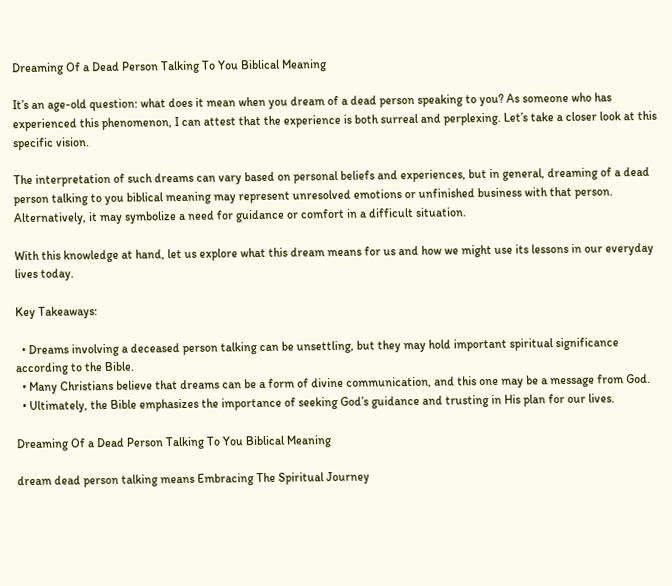Dreaming Of a Dead Person Talking To You Biblical Meaning

It’s an age-old question: what does it mean when you dream of a dead person speaking to you? As someone who has experienced this phenomenon, I can attest that the experience is both surreal and perplexing. Let’s take a closer look at this specific vision.

The interpretation of such dreams can vary based on personal beliefs and experiences, but in general, dreaming of a dead person talking to you biblical meaning may represent unresolved emotions or unfinished business with that person. Alternatively, it may symbolize a need for guidance or comfort in a difficult situation.

With this knowledge at hand, let us explore what this dream means for us and how we might use its lessons in our everyday lives today.

Key Takeaways:

  • Dreams involving a deceased person talking can be unsettling, but they may hold important spiritual significance according to the Bible.
  • Many Christians believe that dreams can be a form of divine communication, and this one may be a message from God.
  • Ultimately, the Bible emphasizes the importance of seeking God’s guidance and trusting in His plan for our lives.

Dreaming Of a Dead Person Talking To You Biblical Meaning

dream dead person talking means Embracing The Spiritual Journey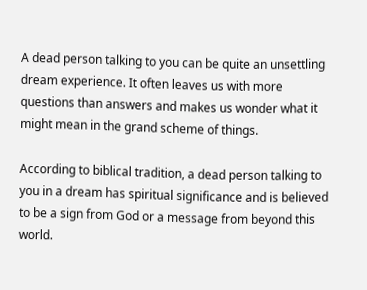A dead person talking to you can be quite an unsettling dream experience. It often leaves us with more questions than answers and makes us wonder what it might mean in the grand scheme of things.

According to biblical tradition, a dead person talking to you in a dream has spiritual significance and is believed to be a sign from God or a message from beyond this world.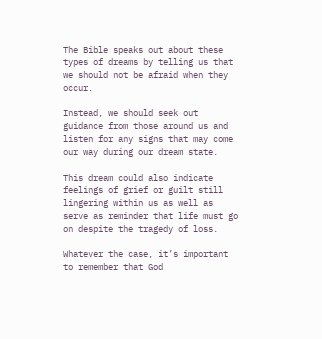The Bible speaks out about these types of dreams by telling us that we should not be afraid when they occur.

Instead, we should seek out guidance from those around us and listen for any signs that may come our way during our dream state.

This dream could also indicate feelings of grief or guilt still lingering within us as well as serve as reminder that life must go on despite the tragedy of loss.

Whatever the case, it’s important to remember that God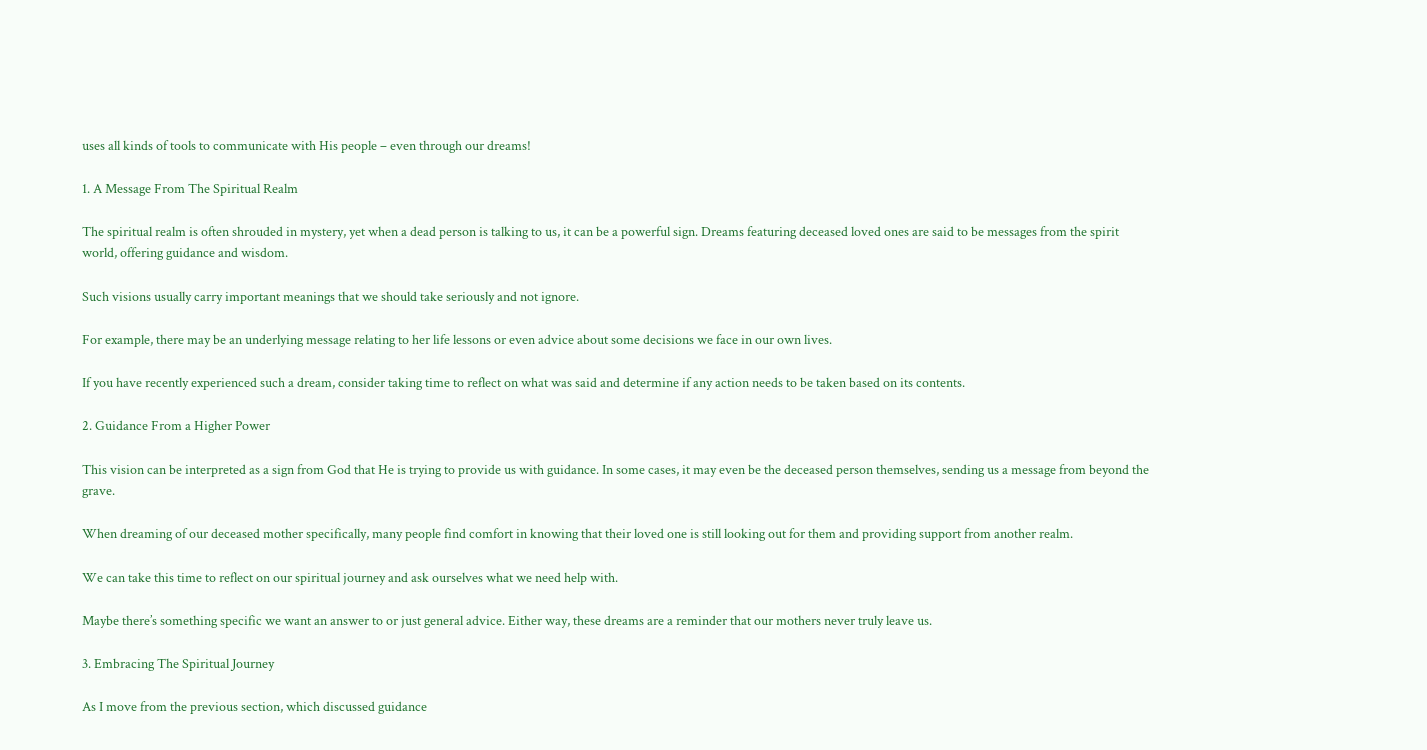uses all kinds of tools to communicate with His people – even through our dreams!

1. A Message From The Spiritual Realm

The spiritual realm is often shrouded in mystery, yet when a dead person is talking to us, it can be a powerful sign. Dreams featuring deceased loved ones are said to be messages from the spirit world, offering guidance and wisdom.

Such visions usually carry important meanings that we should take seriously and not ignore.

For example, there may be an underlying message relating to her life lessons or even advice about some decisions we face in our own lives.

If you have recently experienced such a dream, consider taking time to reflect on what was said and determine if any action needs to be taken based on its contents.

2. Guidance From a Higher Power

This vision can be interpreted as a sign from God that He is trying to provide us with guidance. In some cases, it may even be the deceased person themselves, sending us a message from beyond the grave.

When dreaming of our deceased mother specifically, many people find comfort in knowing that their loved one is still looking out for them and providing support from another realm.

We can take this time to reflect on our spiritual journey and ask ourselves what we need help with.

Maybe there’s something specific we want an answer to or just general advice. Either way, these dreams are a reminder that our mothers never truly leave us.

3. Embracing The Spiritual Journey

As I move from the previous section, which discussed guidance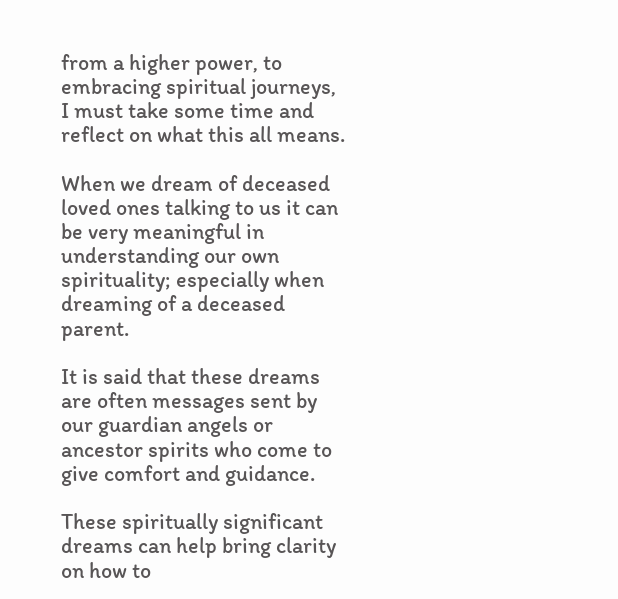from a higher power, to embracing spiritual journeys, I must take some time and reflect on what this all means.

When we dream of deceased loved ones talking to us it can be very meaningful in understanding our own spirituality; especially when dreaming of a deceased parent.

It is said that these dreams are often messages sent by our guardian angels or ancestor spirits who come to give comfort and guidance.

These spiritually significant dreams can help bring clarity on how to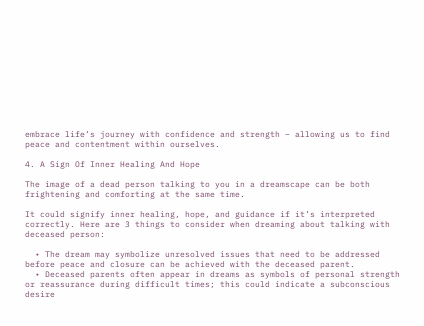embrace life’s journey with confidence and strength – allowing us to find peace and contentment within ourselves.

4. A Sign Of Inner Healing And Hope

The image of a dead person talking to you in a dreamscape can be both frightening and comforting at the same time.

It could signify inner healing, hope, and guidance if it’s interpreted correctly. Here are 3 things to consider when dreaming about talking with deceased person:

  • The dream may symbolize unresolved issues that need to be addressed before peace and closure can be achieved with the deceased parent.
  • Deceased parents often appear in dreams as symbols of personal strength or reassurance during difficult times; this could indicate a subconscious desire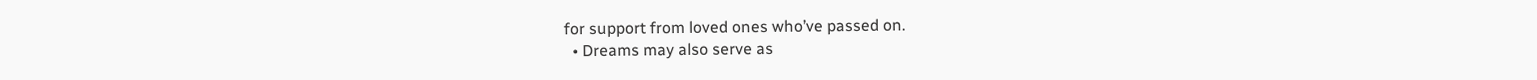for support from loved ones who’ve passed on.
  • Dreams may also serve as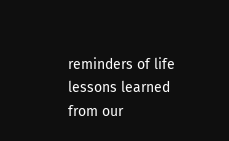reminders of life lessons learned from our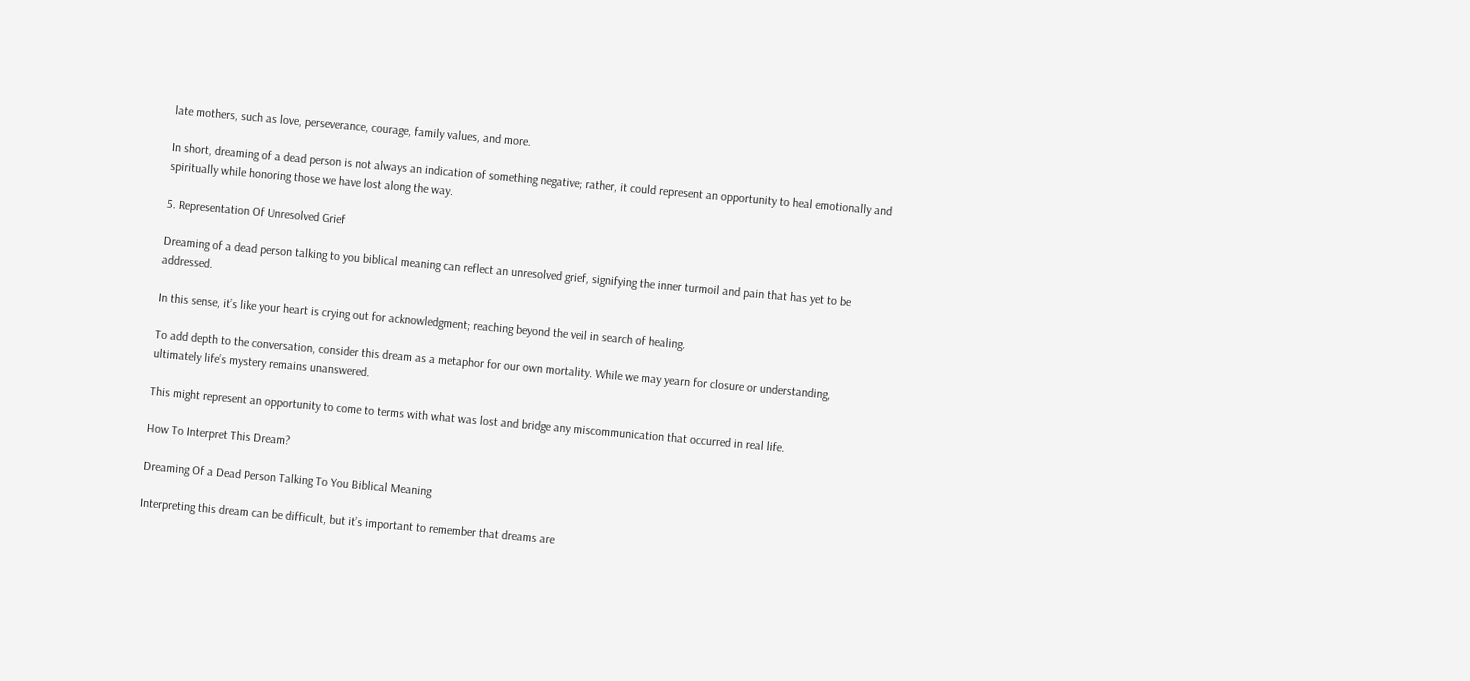late mothers, such as love, perseverance, courage, family values, and more.

In short, dreaming of a dead person is not always an indication of something negative; rather, it could represent an opportunity to heal emotionally and spiritually while honoring those we have lost along the way.

5. Representation Of Unresolved Grief

Dreaming of a dead person talking to you biblical meaning can reflect an unresolved grief, signifying the inner turmoil and pain that has yet to be addressed.

In this sense, it’s like your heart is crying out for acknowledgment; reaching beyond the veil in search of healing.

To add depth to the conversation, consider this dream as a metaphor for our own mortality. While we may yearn for closure or understanding, ultimately life’s mystery remains unanswered.

This might represent an opportunity to come to terms with what was lost and bridge any miscommunication that occurred in real life.

How To Interpret This Dream?

Dreaming Of a Dead Person Talking To You Biblical Meaning

Interpreting this dream can be difficult, but it’s important to remember that dreams are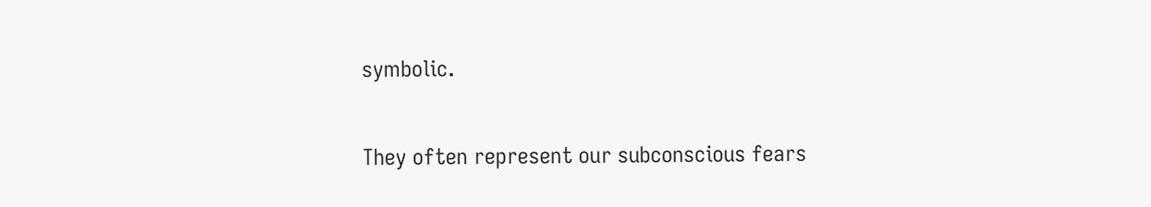symbolic.

They often represent our subconscious fears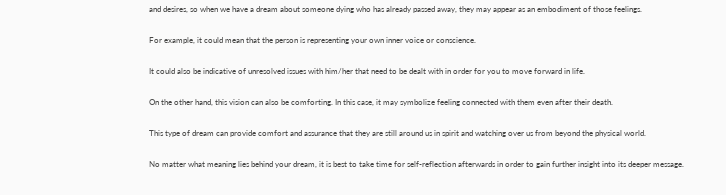and desires, so when we have a dream about someone dying who has already passed away, they may appear as an embodiment of those feelings.

For example, it could mean that the person is representing your own inner voice or conscience.

It could also be indicative of unresolved issues with him/her that need to be dealt with in order for you to move forward in life.

On the other hand, this vision can also be comforting. In this case, it may symbolize feeling connected with them even after their death.

This type of dream can provide comfort and assurance that they are still around us in spirit and watching over us from beyond the physical world.

No matter what meaning lies behind your dream, it is best to take time for self-reflection afterwards in order to gain further insight into its deeper message.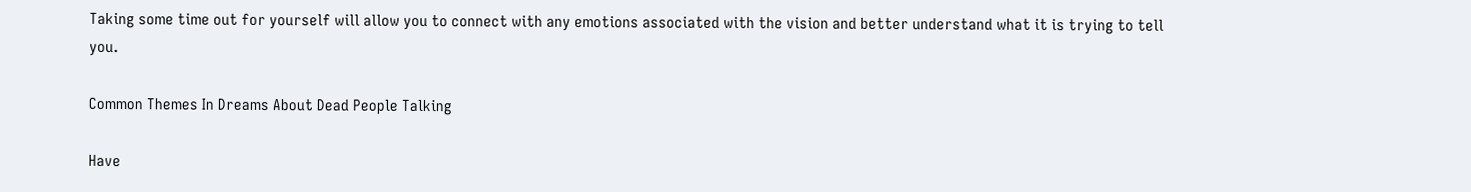Taking some time out for yourself will allow you to connect with any emotions associated with the vision and better understand what it is trying to tell you.

Common Themes In Dreams About Dead People Talking

Have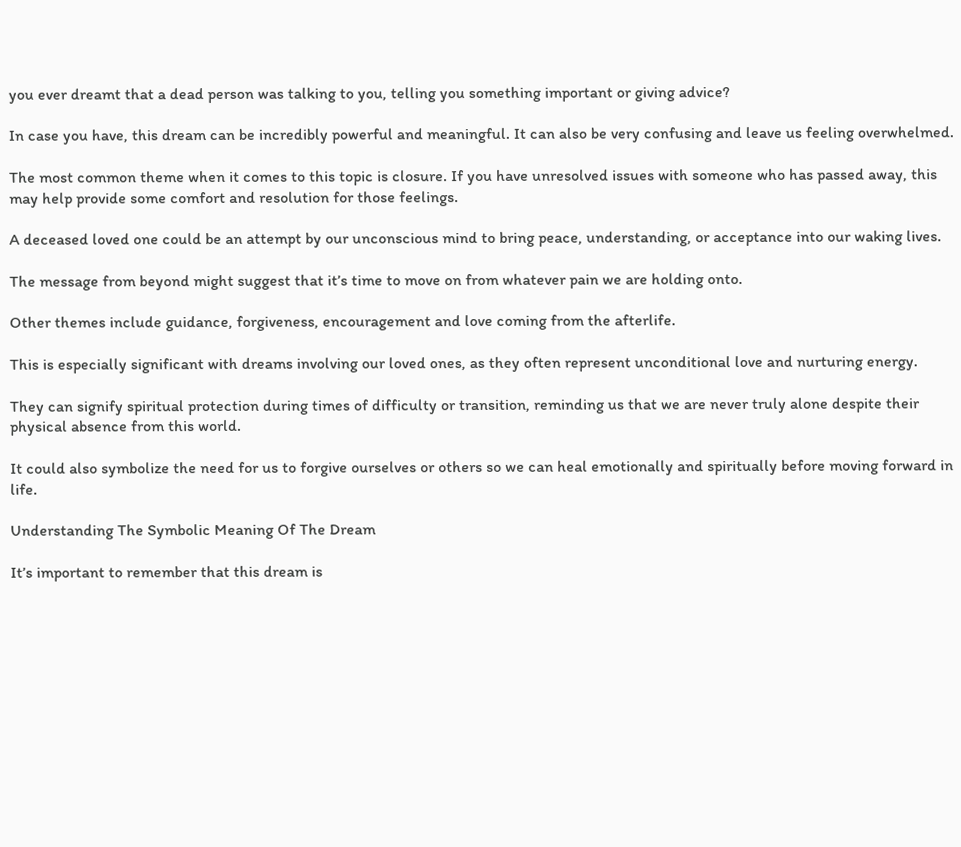you ever dreamt that a dead person was talking to you, telling you something important or giving advice?

In case you have, this dream can be incredibly powerful and meaningful. It can also be very confusing and leave us feeling overwhelmed.

The most common theme when it comes to this topic is closure. If you have unresolved issues with someone who has passed away, this may help provide some comfort and resolution for those feelings.

A deceased loved one could be an attempt by our unconscious mind to bring peace, understanding, or acceptance into our waking lives.

The message from beyond might suggest that it’s time to move on from whatever pain we are holding onto.

Other themes include guidance, forgiveness, encouragement and love coming from the afterlife.

This is especially significant with dreams involving our loved ones, as they often represent unconditional love and nurturing energy.

They can signify spiritual protection during times of difficulty or transition, reminding us that we are never truly alone despite their physical absence from this world.

It could also symbolize the need for us to forgive ourselves or others so we can heal emotionally and spiritually before moving forward in life.

Understanding The Symbolic Meaning Of The Dream

It’s important to remember that this dream is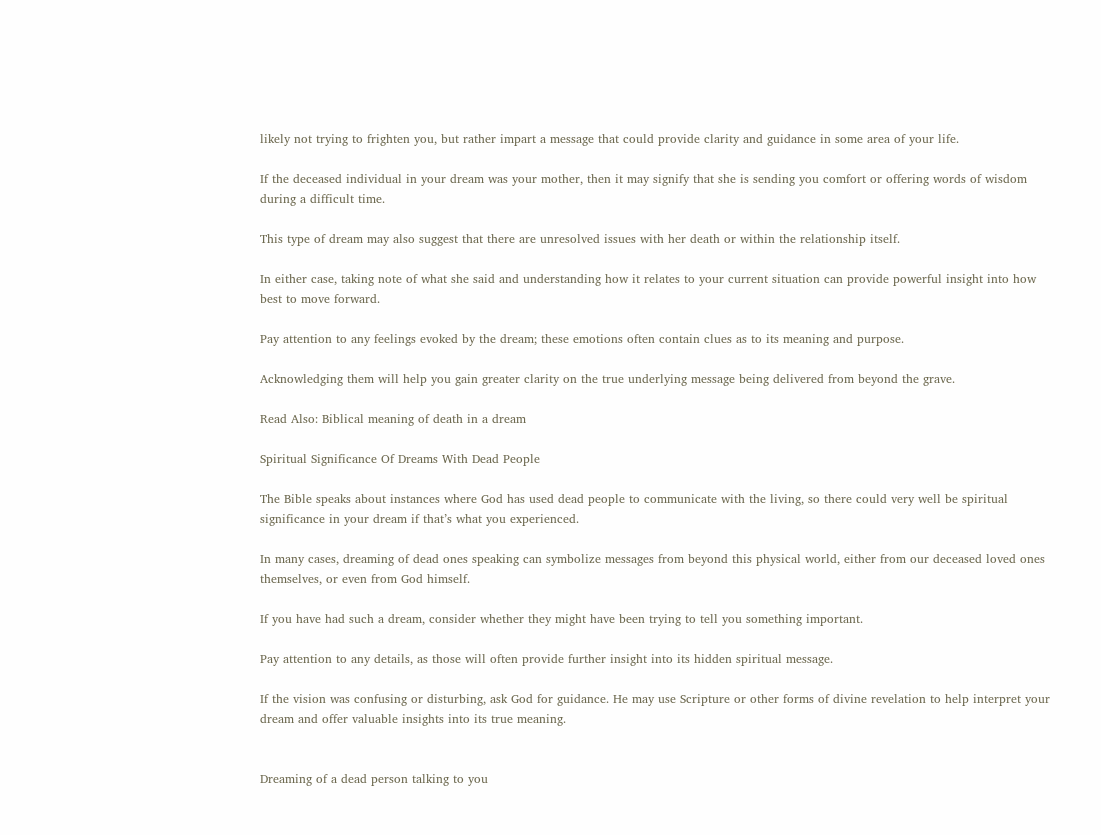likely not trying to frighten you, but rather impart a message that could provide clarity and guidance in some area of your life.

If the deceased individual in your dream was your mother, then it may signify that she is sending you comfort or offering words of wisdom during a difficult time.

This type of dream may also suggest that there are unresolved issues with her death or within the relationship itself.

In either case, taking note of what she said and understanding how it relates to your current situation can provide powerful insight into how best to move forward.

Pay attention to any feelings evoked by the dream; these emotions often contain clues as to its meaning and purpose.

Acknowledging them will help you gain greater clarity on the true underlying message being delivered from beyond the grave.

Read Also: Biblical meaning of death in a dream

Spiritual Significance Of Dreams With Dead People

The Bible speaks about instances where God has used dead people to communicate with the living, so there could very well be spiritual significance in your dream if that’s what you experienced.

In many cases, dreaming of dead ones speaking can symbolize messages from beyond this physical world, either from our deceased loved ones themselves, or even from God himself.

If you have had such a dream, consider whether they might have been trying to tell you something important.

Pay attention to any details, as those will often provide further insight into its hidden spiritual message.

If the vision was confusing or disturbing, ask God for guidance. He may use Scripture or other forms of divine revelation to help interpret your dream and offer valuable insights into its true meaning.


Dreaming of a dead person talking to you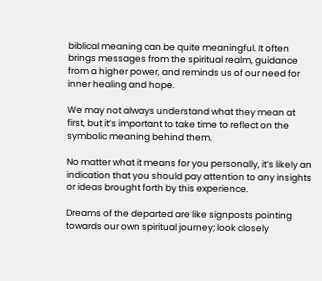biblical meaning can be quite meaningful. It often brings messages from the spiritual realm, guidance from a higher power, and reminds us of our need for inner healing and hope.

We may not always understand what they mean at first, but it’s important to take time to reflect on the symbolic meaning behind them.

No matter what it means for you personally, it’s likely an indication that you should pay attention to any insights or ideas brought forth by this experience.

Dreams of the departed are like signposts pointing towards our own spiritual journey; look closely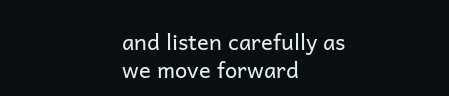and listen carefully as we move forward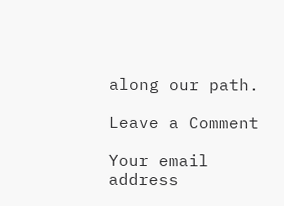along our path.

Leave a Comment

Your email address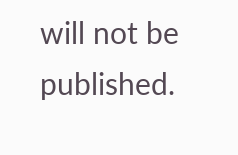will not be published.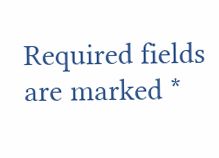Required fields are marked *